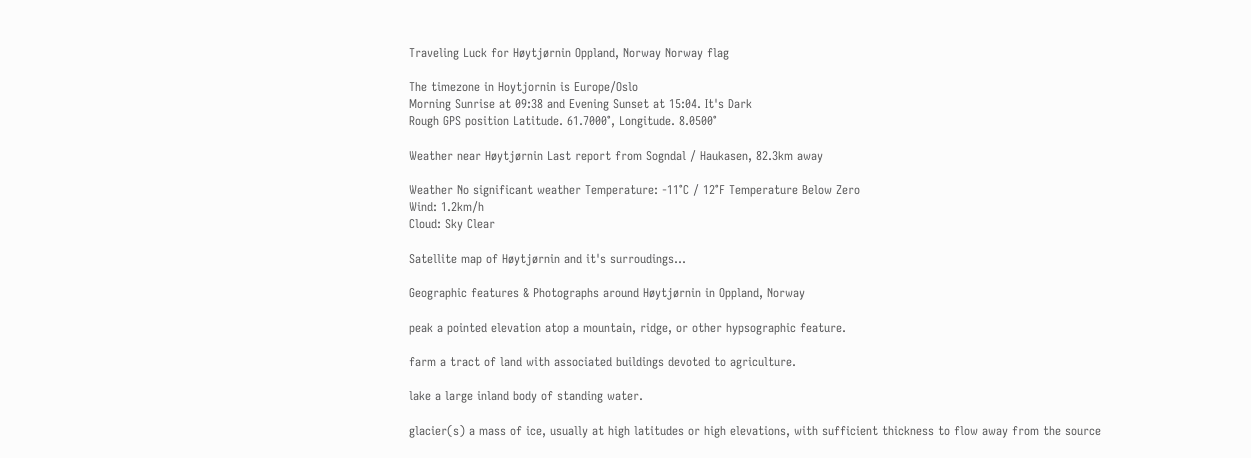Traveling Luck for Høytjørnin Oppland, Norway Norway flag

The timezone in Hoytjornin is Europe/Oslo
Morning Sunrise at 09:38 and Evening Sunset at 15:04. It's Dark
Rough GPS position Latitude. 61.7000°, Longitude. 8.0500°

Weather near Høytjørnin Last report from Sogndal / Haukasen, 82.3km away

Weather No significant weather Temperature: -11°C / 12°F Temperature Below Zero
Wind: 1.2km/h
Cloud: Sky Clear

Satellite map of Høytjørnin and it's surroudings...

Geographic features & Photographs around Høytjørnin in Oppland, Norway

peak a pointed elevation atop a mountain, ridge, or other hypsographic feature.

farm a tract of land with associated buildings devoted to agriculture.

lake a large inland body of standing water.

glacier(s) a mass of ice, usually at high latitudes or high elevations, with sufficient thickness to flow away from the source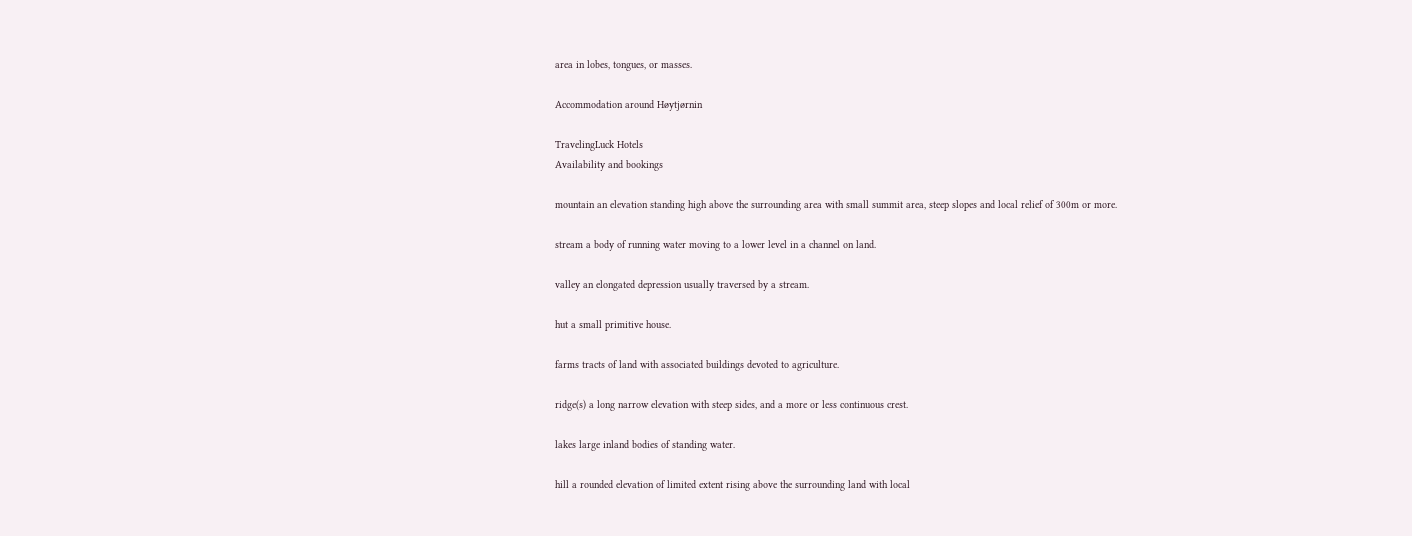area in lobes, tongues, or masses.

Accommodation around Høytjørnin

TravelingLuck Hotels
Availability and bookings

mountain an elevation standing high above the surrounding area with small summit area, steep slopes and local relief of 300m or more.

stream a body of running water moving to a lower level in a channel on land.

valley an elongated depression usually traversed by a stream.

hut a small primitive house.

farms tracts of land with associated buildings devoted to agriculture.

ridge(s) a long narrow elevation with steep sides, and a more or less continuous crest.

lakes large inland bodies of standing water.

hill a rounded elevation of limited extent rising above the surrounding land with local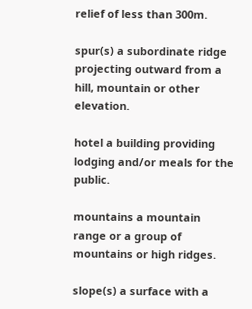relief of less than 300m.

spur(s) a subordinate ridge projecting outward from a hill, mountain or other elevation.

hotel a building providing lodging and/or meals for the public.

mountains a mountain range or a group of mountains or high ridges.

slope(s) a surface with a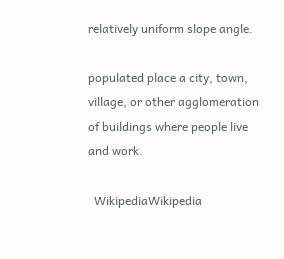relatively uniform slope angle.

populated place a city, town, village, or other agglomeration of buildings where people live and work.

  WikipediaWikipedia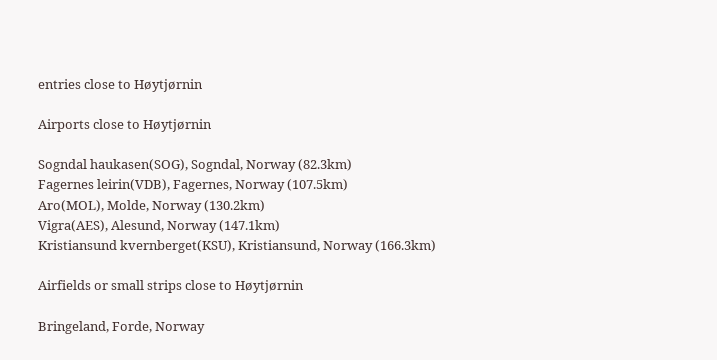entries close to Høytjørnin

Airports close to Høytjørnin

Sogndal haukasen(SOG), Sogndal, Norway (82.3km)
Fagernes leirin(VDB), Fagernes, Norway (107.5km)
Aro(MOL), Molde, Norway (130.2km)
Vigra(AES), Alesund, Norway (147.1km)
Kristiansund kvernberget(KSU), Kristiansund, Norway (166.3km)

Airfields or small strips close to Høytjørnin

Bringeland, Forde, Norway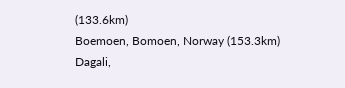(133.6km)
Boemoen, Bomoen, Norway (153.3km)
Dagali,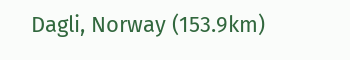Dagli, Norway (153.9km)